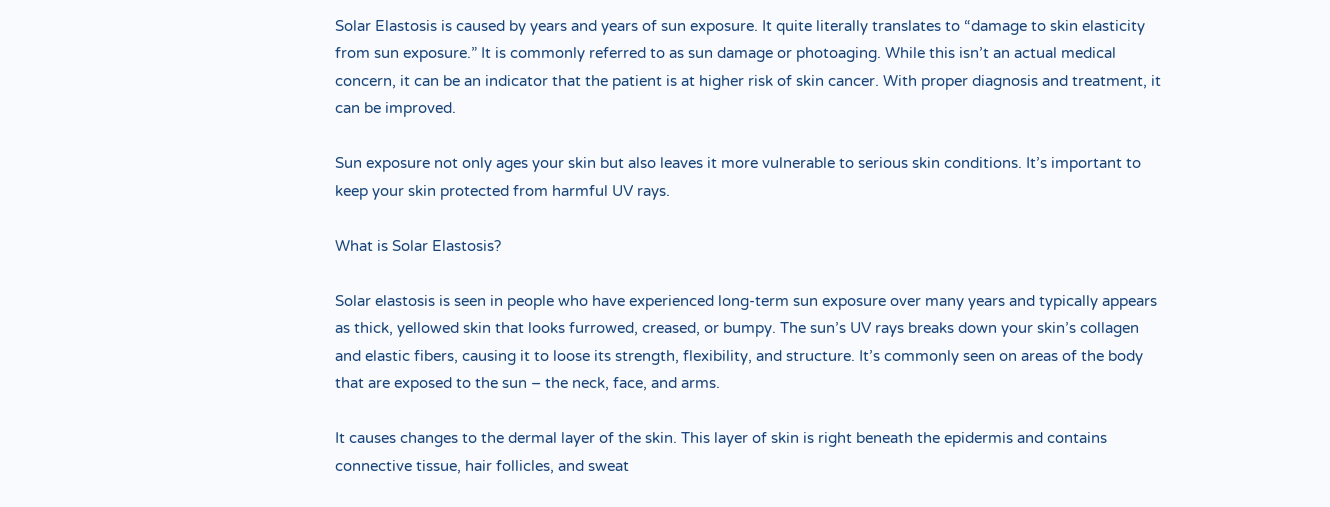Solar Elastosis is caused by years and years of sun exposure. It quite literally translates to “damage to skin elasticity from sun exposure.” It is commonly referred to as sun damage or photoaging. While this isn’t an actual medical concern, it can be an indicator that the patient is at higher risk of skin cancer. With proper diagnosis and treatment, it can be improved.

Sun exposure not only ages your skin but also leaves it more vulnerable to serious skin conditions. It’s important to keep your skin protected from harmful UV rays.

What is Solar Elastosis?

Solar elastosis is seen in people who have experienced long-term sun exposure over many years and typically appears as thick, yellowed skin that looks furrowed, creased, or bumpy. The sun’s UV rays breaks down your skin’s collagen and elastic fibers, causing it to loose its strength, flexibility, and structure. It’s commonly seen on areas of the body that are exposed to the sun – the neck, face, and arms.

It causes changes to the dermal layer of the skin. This layer of skin is right beneath the epidermis and contains connective tissue, hair follicles, and sweat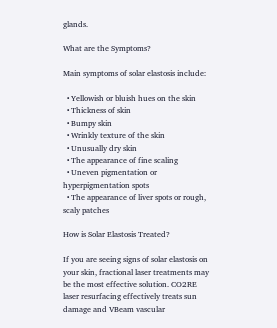glands.

What are the Symptoms?

Main symptoms of solar elastosis include:

  • Yellowish or bluish hues on the skin
  • Thickness of skin
  • Bumpy skin
  • Wrinkly texture of the skin
  • Unusually dry skin
  • The appearance of fine scaling
  • Uneven pigmentation or hyperpigmentation spots
  • The appearance of liver spots or rough, scaly patches

How is Solar Elastosis Treated?

If you are seeing signs of solar elastosis on your skin, fractional laser treatments may be the most effective solution. CO2RE laser resurfacing effectively treats sun damage and VBeam vascular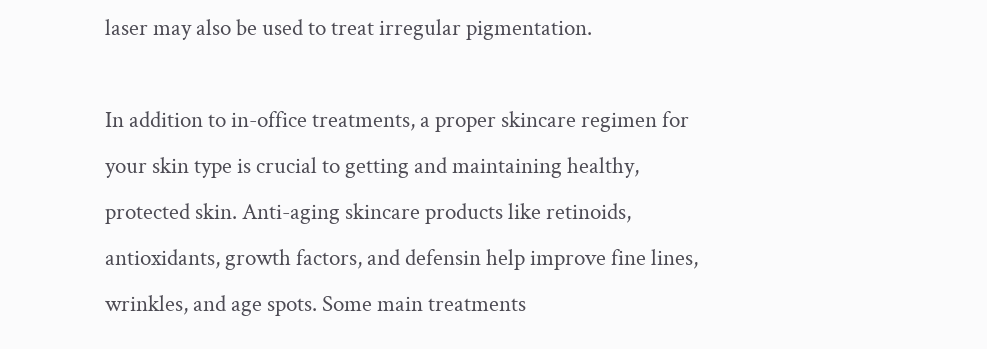laser may also be used to treat irregular pigmentation.

In addition to in-office treatments, a proper skincare regimen for your skin type is crucial to getting and maintaining healthy, protected skin. Anti-aging skincare products like retinoids, antioxidants, growth factors, and defensin help improve fine lines, wrinkles, and age spots. Some main treatments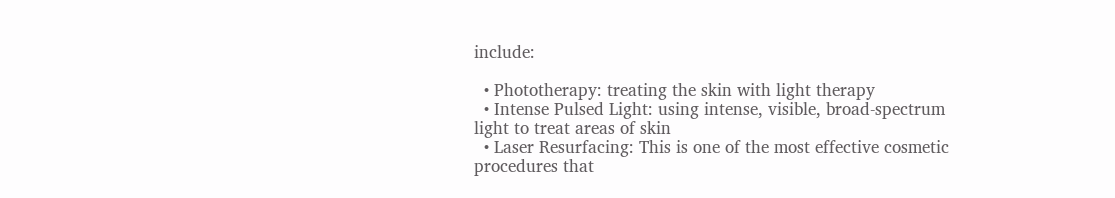include:

  • Phototherapy: treating the skin with light therapy
  • Intense Pulsed Light: using intense, visible, broad-spectrum light to treat areas of skin
  • Laser Resurfacing: This is one of the most effective cosmetic procedures that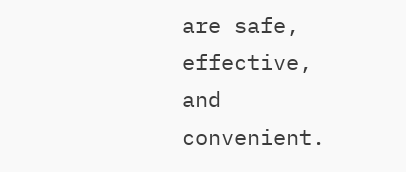are safe, effective, and convenient.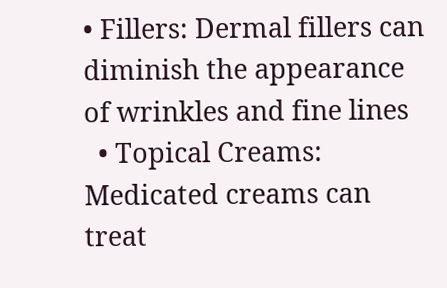• Fillers: Dermal fillers can diminish the appearance of wrinkles and fine lines
  • Topical Creams: Medicated creams can treat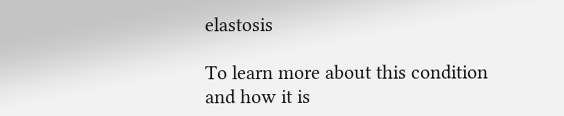elastosis

To learn more about this condition and how it is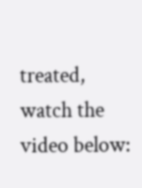treated, watch the video below: